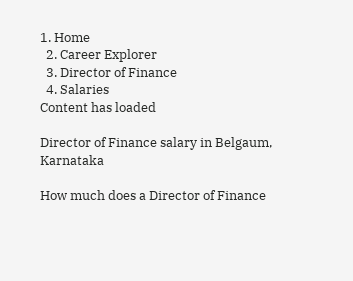1. Home
  2. Career Explorer
  3. Director of Finance
  4. Salaries
Content has loaded

Director of Finance salary in Belgaum, Karnataka

How much does a Director of Finance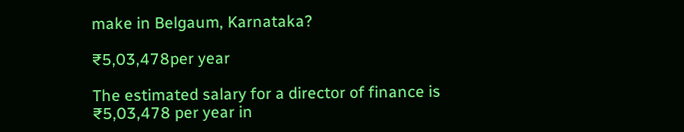make in Belgaum, Karnataka?

₹5,03,478per year

The estimated salary for a director of finance is ₹5,03,478 per year in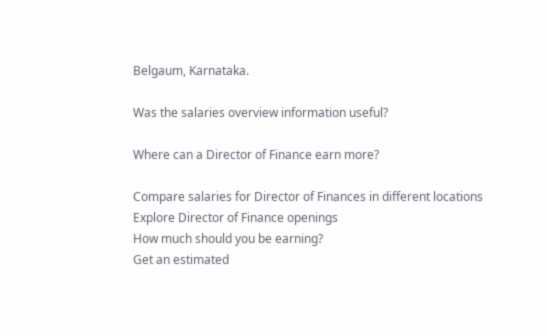Belgaum, Karnataka.

Was the salaries overview information useful?

Where can a Director of Finance earn more?

Compare salaries for Director of Finances in different locations
Explore Director of Finance openings
How much should you be earning?
Get an estimated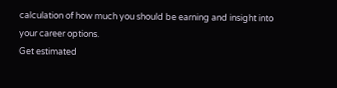calculation of how much you should be earning and insight into your career options.
Get estimated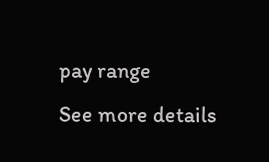pay range
See more details